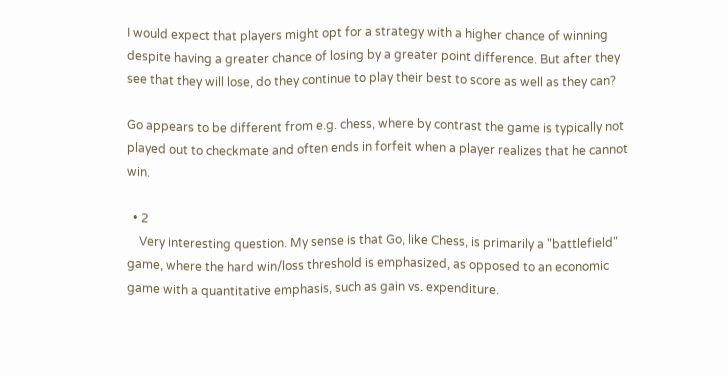I would expect that players might opt for a strategy with a higher chance of winning despite having a greater chance of losing by a greater point difference. But after they see that they will lose, do they continue to play their best to score as well as they can?

Go appears to be different from e.g. chess, where by contrast the game is typically not played out to checkmate and often ends in forfeit when a player realizes that he cannot win.

  • 2
    Very interesting question. My sense is that Go, like Chess, is primarily a "battlefield" game, where the hard win/loss threshold is emphasized, as opposed to an economic game with a quantitative emphasis, such as gain vs. expenditure.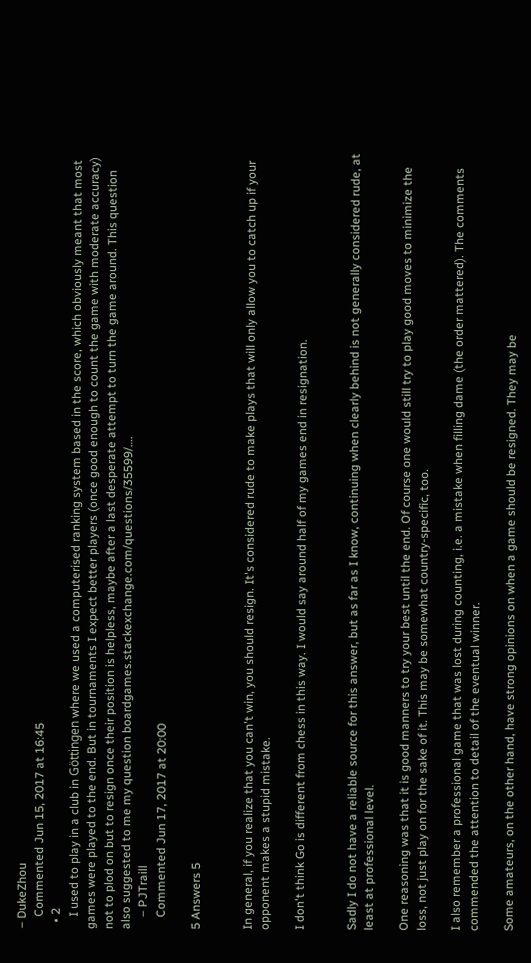– DukeZhou
    Commented Jun 15, 2017 at 16:45
  • 2
    I used to play in a club in Göttingen where we used a computerised ranking system based in the score, which obviously meant that most games were played to the end. But in tournaments I expect better players (once good enough to count the game with moderate accuracy) not to plod on but to resign once their position is helpless, maybe after a last desperate attempt to turn the game around. This question also suggested to me my question boardgames.stackexchange.com/questions/35599/….
    – PJTraill
    Commented Jun 17, 2017 at 20:00

5 Answers 5


In general, if you realize that you can't win, you should resign. It's considered rude to make plays that will only allow you to catch up if your opponent makes a stupid mistake.

I don't think Go is different from chess in this way. I would say around half of my games end in resignation.


Sadly I do not have a reliable source for this answer, but as far as I know, continuing when clearly behind is not generally considered rude, at least at professional level.

One reasoning was that it is good manners to try your best until the end. Of course one would still try to play good moves to minimize the loss, not just play on for the sake of it. This may be somewhat country-specific, too.

I also remember a professional game that was lost during counting, i.e. a mistake when filling dame (the order mattered). The comments commended the attention to detail of the eventual winner.

Some amateurs, on the other hand, have strong opinions on when a game should be resigned. They may be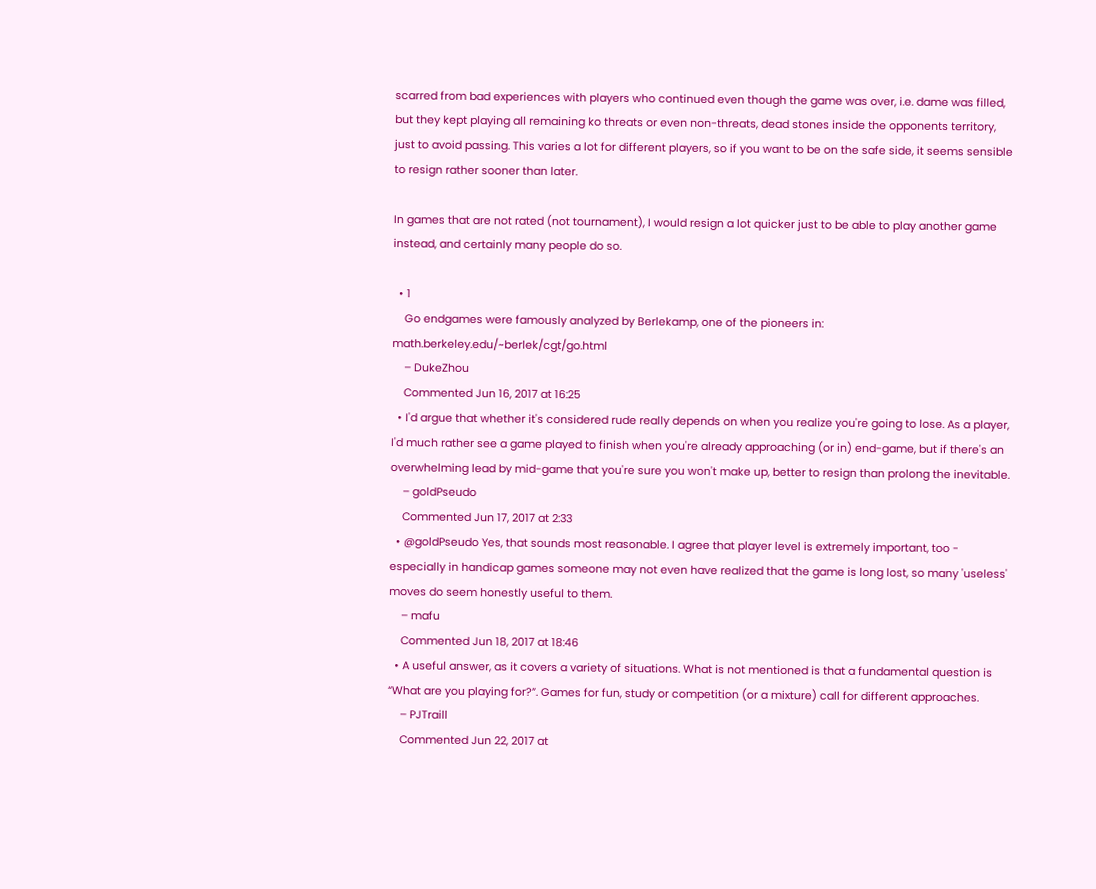scarred from bad experiences with players who continued even though the game was over, i.e. dame was filled, but they kept playing all remaining ko threats or even non-threats, dead stones inside the opponents territory, just to avoid passing. This varies a lot for different players, so if you want to be on the safe side, it seems sensible to resign rather sooner than later.

In games that are not rated (not tournament), I would resign a lot quicker just to be able to play another game instead, and certainly many people do so.

  • 1
    Go endgames were famously analyzed by Berlekamp, one of the pioneers in: math.berkeley.edu/~berlek/cgt/go.html
    – DukeZhou
    Commented Jun 16, 2017 at 16:25
  • I'd argue that whether it's considered rude really depends on when you realize you're going to lose. As a player, I'd much rather see a game played to finish when you're already approaching (or in) end-game, but if there's an overwhelming lead by mid-game that you're sure you won't make up, better to resign than prolong the inevitable.
    – goldPseudo
    Commented Jun 17, 2017 at 2:33
  • @goldPseudo Yes, that sounds most reasonable. I agree that player level is extremely important, too - especially in handicap games someone may not even have realized that the game is long lost, so many 'useless' moves do seem honestly useful to them.
    – mafu
    Commented Jun 18, 2017 at 18:46
  • A useful answer, as it covers a variety of situations. What is not mentioned is that a fundamental question is “What are you playing for?”. Games for fun, study or competition (or a mixture) call for different approaches.
    – PJTraill
    Commented Jun 22, 2017 at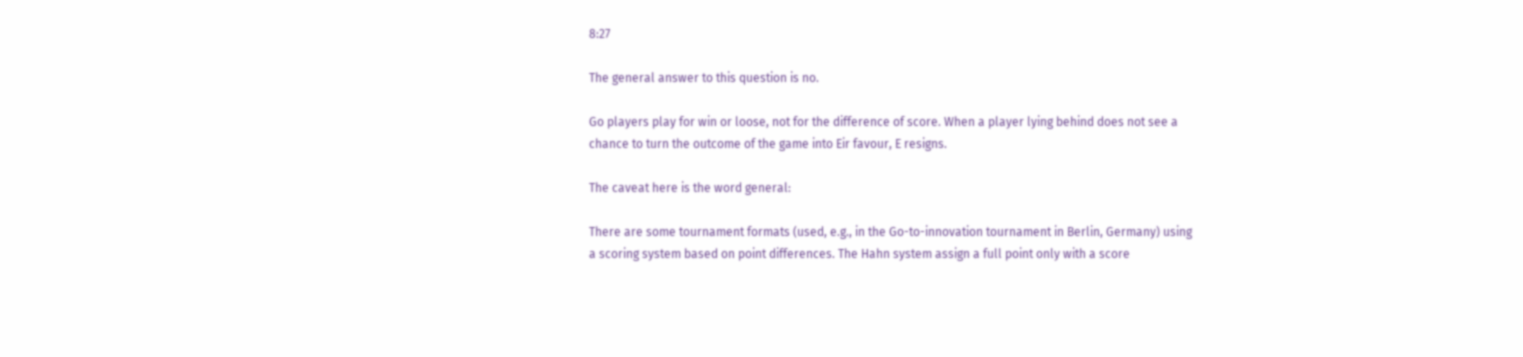8:27

The general answer to this question is no.

Go players play for win or loose, not for the difference of score. When a player lying behind does not see a chance to turn the outcome of the game into Eir favour, E resigns.

The caveat here is the word general:

There are some tournament formats (used, e.g., in the Go-to-innovation tournament in Berlin, Germany) using a scoring system based on point differences. The Hahn system assign a full point only with a score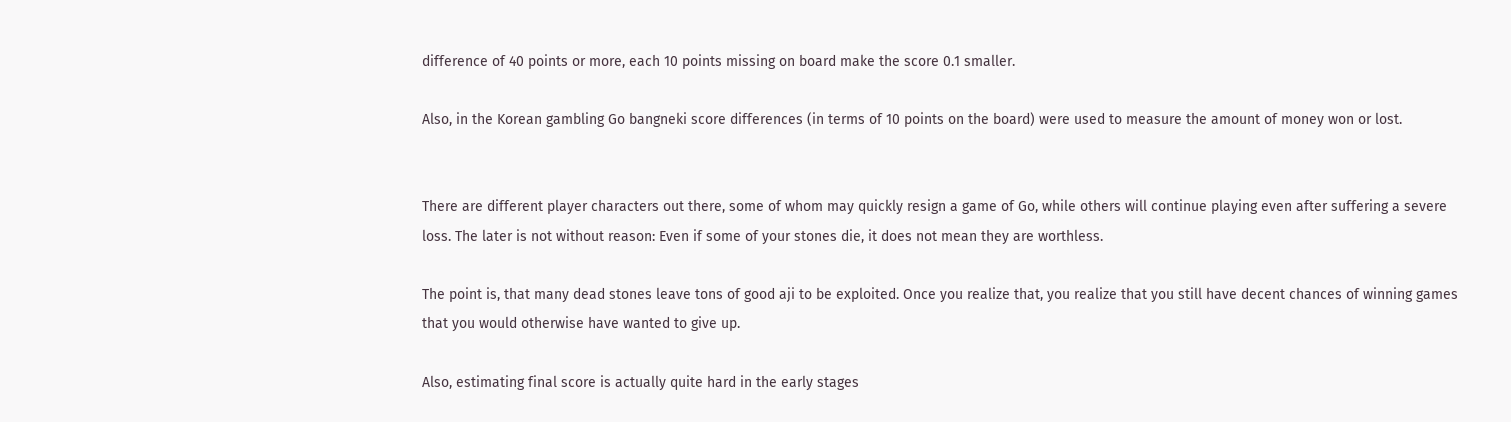difference of 40 points or more, each 10 points missing on board make the score 0.1 smaller.

Also, in the Korean gambling Go bangneki score differences (in terms of 10 points on the board) were used to measure the amount of money won or lost.


There are different player characters out there, some of whom may quickly resign a game of Go, while others will continue playing even after suffering a severe loss. The later is not without reason: Even if some of your stones die, it does not mean they are worthless.

The point is, that many dead stones leave tons of good aji to be exploited. Once you realize that, you realize that you still have decent chances of winning games that you would otherwise have wanted to give up.

Also, estimating final score is actually quite hard in the early stages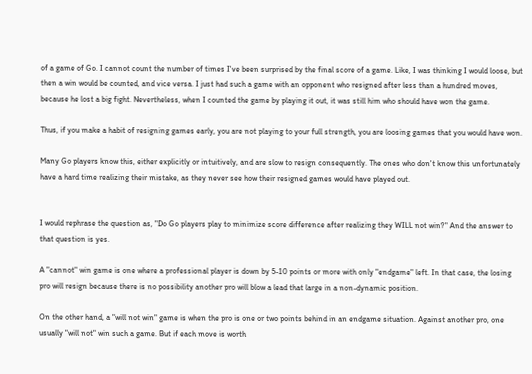of a game of Go. I cannot count the number of times I've been surprised by the final score of a game. Like, I was thinking I would loose, but then a win would be counted, and vice versa. I just had such a game with an opponent who resigned after less than a hundred moves, because he lost a big fight. Nevertheless, when I counted the game by playing it out, it was still him who should have won the game.

Thus, if you make a habit of resigning games early, you are not playing to your full strength, you are loosing games that you would have won.

Many Go players know this, either explicitly or intuitively, and are slow to resign consequently. The ones who don't know this unfortunately have a hard time realizing their mistake, as they never see how their resigned games would have played out.


I would rephrase the question as, "Do Go players play to minimize score difference after realizing they WILL not win?" And the answer to that question is yes.

A "cannot" win game is one where a professional player is down by 5-10 points or more with only "endgame" left. In that case, the losing pro will resign because there is no possibility another pro will blow a lead that large in a non-dynamic position.

On the other hand, a "will not win" game is when the pro is one or two points behind in an endgame situation. Against another pro, one usually "will not" win such a game. But if each move is worth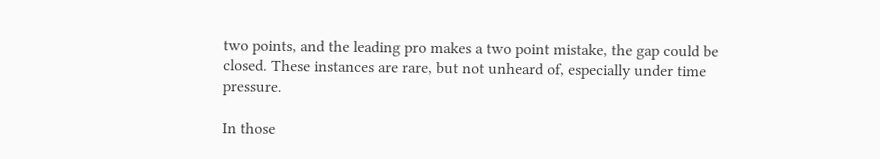two points, and the leading pro makes a two point mistake, the gap could be closed. These instances are rare, but not unheard of, especially under time pressure.

In those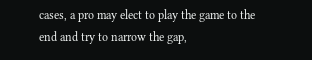cases, a pro may elect to play the game to the end and try to narrow the gap,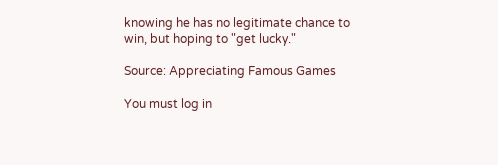knowing he has no legitimate chance to win, but hoping to "get lucky."

Source: Appreciating Famous Games

You must log in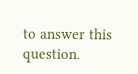to answer this question.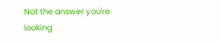Not the answer you're looking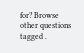for? Browse other questions tagged .